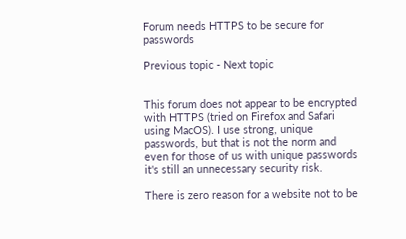Forum needs HTTPS to be secure for passwords

Previous topic - Next topic


This forum does not appear to be encrypted with HTTPS (tried on Firefox and Safari using MacOS). I use strong, unique passwords, but that is not the norm and even for those of us with unique passwords it's still an unnecessary security risk.

There is zero reason for a website not to be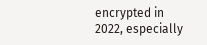encrypted in 2022, especially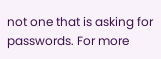not one that is asking for passwords. For more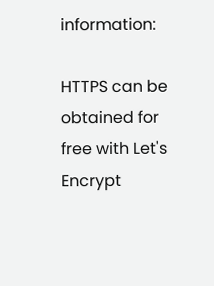information:

HTTPS can be obtained for free with Let's Encrypt